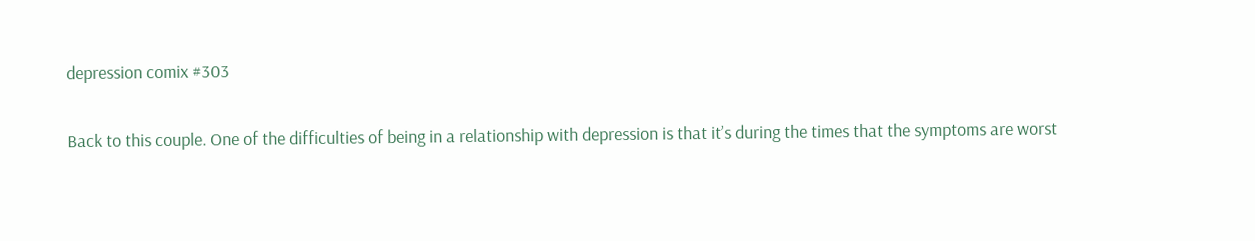depression comix #303

Back to this couple. One of the difficulties of being in a relationship with depression is that it’s during the times that the symptoms are worst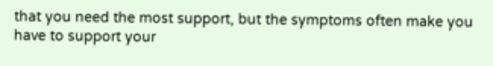that you need the most support, but the symptoms often make you have to support your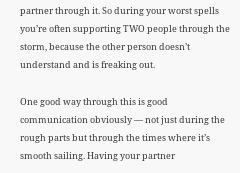partner through it. So during your worst spells you’re often supporting TWO people through the storm, because the other person doesn’t understand and is freaking out.

One good way through this is good communication obviously — not just during the rough parts but through the times where it’s smooth sailing. Having your partner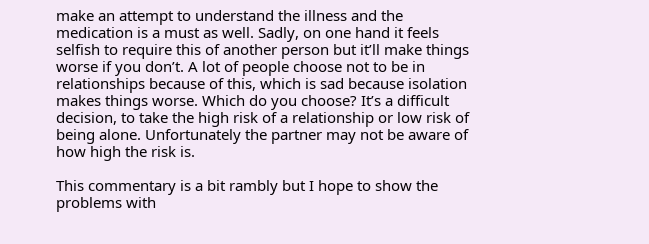make an attempt to understand the illness and the medication is a must as well. Sadly, on one hand it feels selfish to require this of another person but it’ll make things worse if you don’t. A lot of people choose not to be in relationships because of this, which is sad because isolation makes things worse. Which do you choose? It’s a difficult decision, to take the high risk of a relationship or low risk of being alone. Unfortunately the partner may not be aware of how high the risk is.

This commentary is a bit rambly but I hope to show the problems with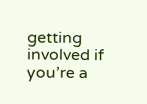getting involved if you’re a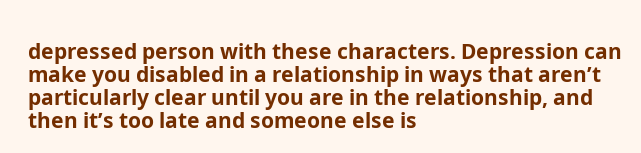depressed person with these characters. Depression can make you disabled in a relationship in ways that aren’t particularly clear until you are in the relationship, and then it’s too late and someone else is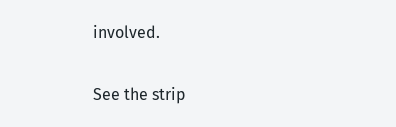involved.

See the strip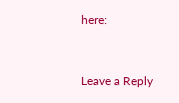here:


Leave a Reply